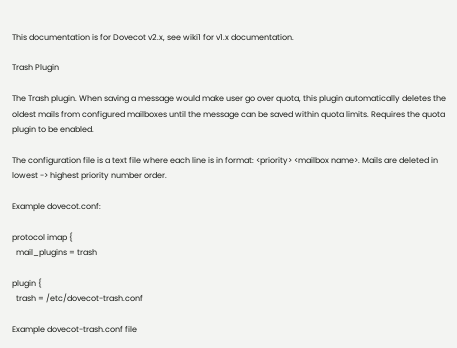This documentation is for Dovecot v2.x, see wiki1 for v1.x documentation.

Trash Plugin

The Trash plugin. When saving a message would make user go over quota, this plugin automatically deletes the oldest mails from configured mailboxes until the message can be saved within quota limits. Requires the quota plugin to be enabled.

The configuration file is a text file where each line is in format: <priority> <mailbox name>. Mails are deleted in lowest -> highest priority number order.

Example dovecot.conf:

protocol imap {
  mail_plugins = trash

plugin {
  trash = /etc/dovecot-trash.conf

Example dovecot-trash.conf file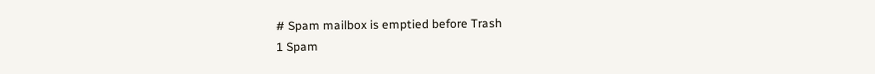# Spam mailbox is emptied before Trash
1 Spam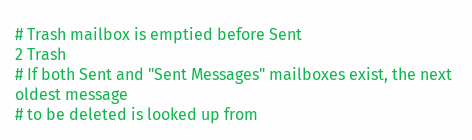# Trash mailbox is emptied before Sent
2 Trash
# If both Sent and "Sent Messages" mailboxes exist, the next oldest message
# to be deleted is looked up from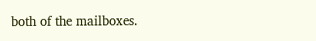both of the mailboxes.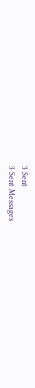3 Sent
3 Sent Messages